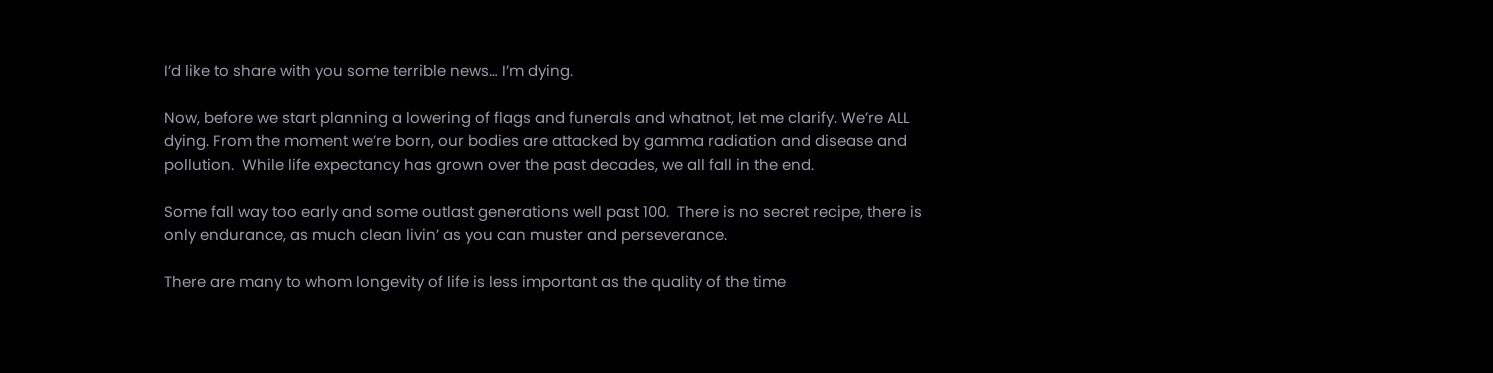I’d like to share with you some terrible news… I’m dying.

Now, before we start planning a lowering of flags and funerals and whatnot, let me clarify. We’re ALL dying. From the moment we’re born, our bodies are attacked by gamma radiation and disease and pollution.  While life expectancy has grown over the past decades, we all fall in the end.

Some fall way too early and some outlast generations well past 100.  There is no secret recipe, there is only endurance, as much clean livin’ as you can muster and perseverance.

There are many to whom longevity of life is less important as the quality of the time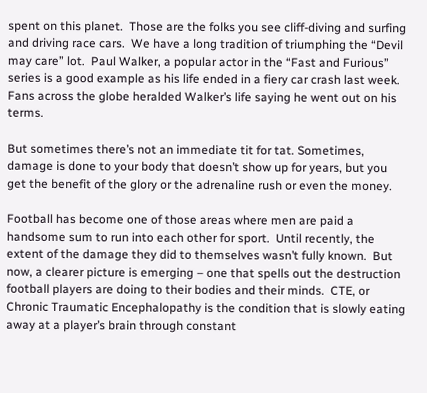spent on this planet.  Those are the folks you see cliff-diving and surfing and driving race cars.  We have a long tradition of triumphing the “Devil may care” lot.  Paul Walker, a popular actor in the “Fast and Furious” series is a good example as his life ended in a fiery car crash last week.  Fans across the globe heralded Walker’s life saying he went out on his terms.

But sometimes there’s not an immediate tit for tat. Sometimes, damage is done to your body that doesn’t show up for years, but you get the benefit of the glory or the adrenaline rush or even the money.

Football has become one of those areas where men are paid a handsome sum to run into each other for sport.  Until recently, the extent of the damage they did to themselves wasn’t fully known.  But now, a clearer picture is emerging – one that spells out the destruction football players are doing to their bodies and their minds.  CTE, or Chronic Traumatic Encephalopathy is the condition that is slowly eating away at a player’s brain through constant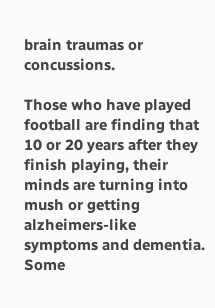brain traumas or concussions.

Those who have played football are finding that 10 or 20 years after they finish playing, their minds are turning into mush or getting alzheimers-like symptoms and dementia. Some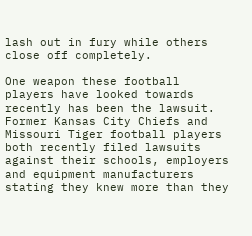lash out in fury while others close off completely.

One weapon these football players have looked towards recently has been the lawsuit. Former Kansas City Chiefs and Missouri Tiger football players both recently filed lawsuits against their schools, employers and equipment manufacturers stating they knew more than they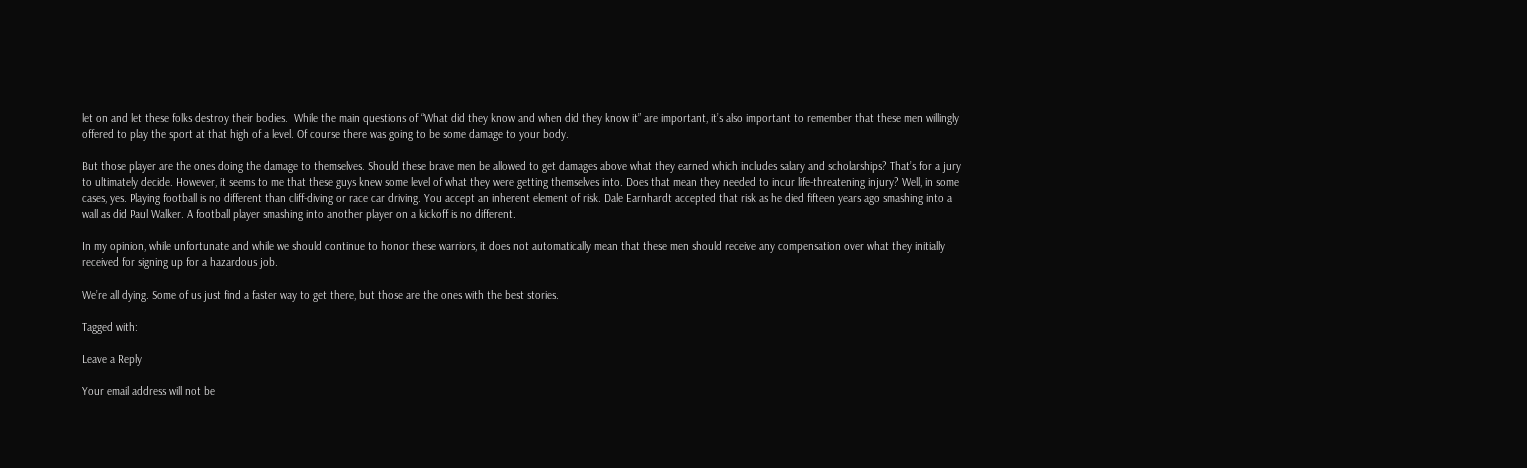let on and let these folks destroy their bodies.  While the main questions of “What did they know and when did they know it” are important, it’s also important to remember that these men willingly offered to play the sport at that high of a level. Of course there was going to be some damage to your body.

But those player are the ones doing the damage to themselves. Should these brave men be allowed to get damages above what they earned which includes salary and scholarships? That’s for a jury to ultimately decide. However, it seems to me that these guys knew some level of what they were getting themselves into. Does that mean they needed to incur life-threatening injury? Well, in some cases, yes. Playing football is no different than cliff-diving or race car driving. You accept an inherent element of risk. Dale Earnhardt accepted that risk as he died fifteen years ago smashing into a wall as did Paul Walker. A football player smashing into another player on a kickoff is no different.

In my opinion, while unfortunate and while we should continue to honor these warriors, it does not automatically mean that these men should receive any compensation over what they initially received for signing up for a hazardous job.

We’re all dying. Some of us just find a faster way to get there, but those are the ones with the best stories.

Tagged with:

Leave a Reply

Your email address will not be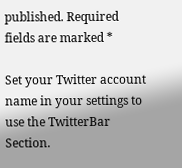published. Required fields are marked *

Set your Twitter account name in your settings to use the TwitterBar Section.